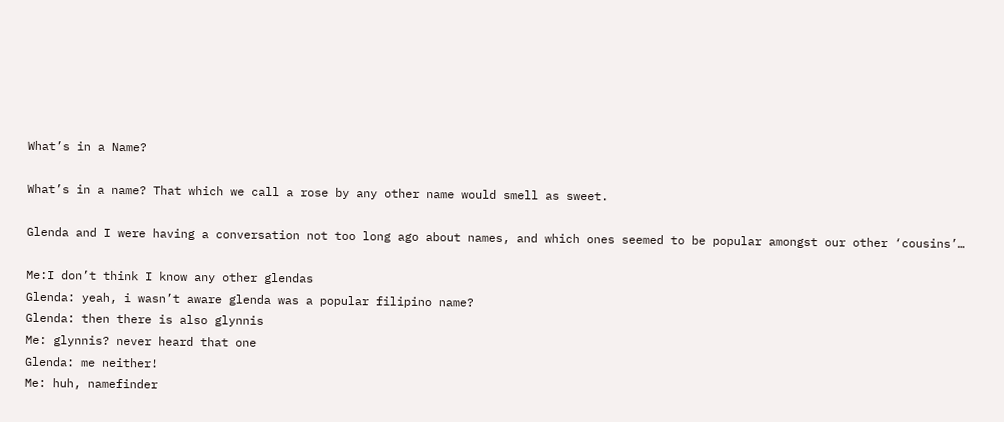What’s in a Name?

What’s in a name? That which we call a rose by any other name would smell as sweet.

Glenda and I were having a conversation not too long ago about names, and which ones seemed to be popular amongst our other ‘cousins’…

Me:I don’t think I know any other glendas
Glenda: yeah, i wasn’t aware glenda was a popular filipino name?
Glenda: then there is also glynnis
Me: glynnis? never heard that one
Glenda: me neither!
Me: huh, namefinder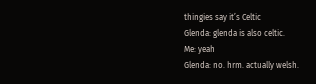thingies say it’s Celtic
Glenda: glenda is also celtic.
Me: yeah
Glenda: no. hrm. actually welsh.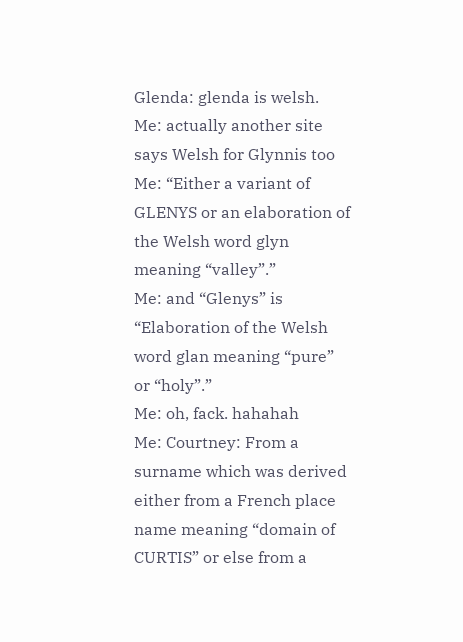Glenda: glenda is welsh.
Me: actually another site says Welsh for Glynnis too
Me: “Either a variant of GLENYS or an elaboration of the Welsh word glyn meaning “valley”.”
Me: and “Glenys” is “Elaboration of the Welsh word glan meaning “pure” or “holy”.”
Me: oh, fack. hahahah
Me: Courtney: From a surname which was derived either from a French place name meaning “domain of CURTIS” or else from a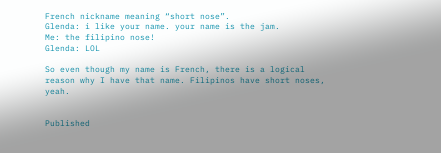French nickname meaning “short nose”.
Glenda: i like your name. your name is the jam.
Me: the filipino nose!
Glenda: LOL

So even though my name is French, there is a logical reason why I have that name. Filipinos have short noses, yeah.


Published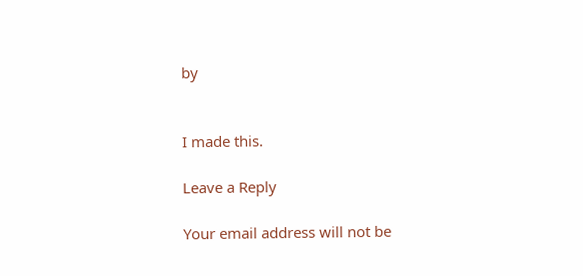by


I made this.

Leave a Reply

Your email address will not be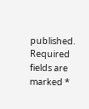published. Required fields are marked *